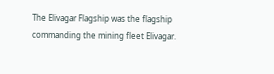The Elivagar Flagship was the flagship commanding the mining fleet Elivagar.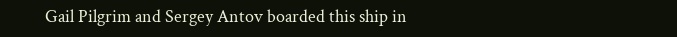Gail Pilgrim and Sergey Antov boarded this ship in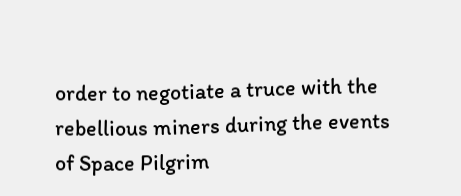order to negotiate a truce with the rebellious miners during the events of Space Pilgrim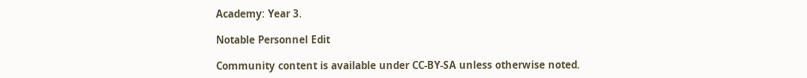Academy: Year 3.

Notable Personnel Edit

Community content is available under CC-BY-SA unless otherwise noted.